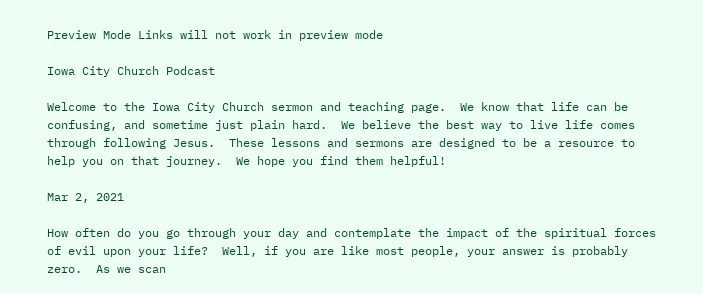Preview Mode Links will not work in preview mode

Iowa City Church Podcast

Welcome to the Iowa City Church sermon and teaching page.  We know that life can be confusing, and sometime just plain hard.  We believe the best way to live life comes through following Jesus.  These lessons and sermons are designed to be a resource to help you on that journey.  We hope you find them helpful!

Mar 2, 2021

How often do you go through your day and contemplate the impact of the spiritual forces of evil upon your life?  Well, if you are like most people, your answer is probably zero.  As we scan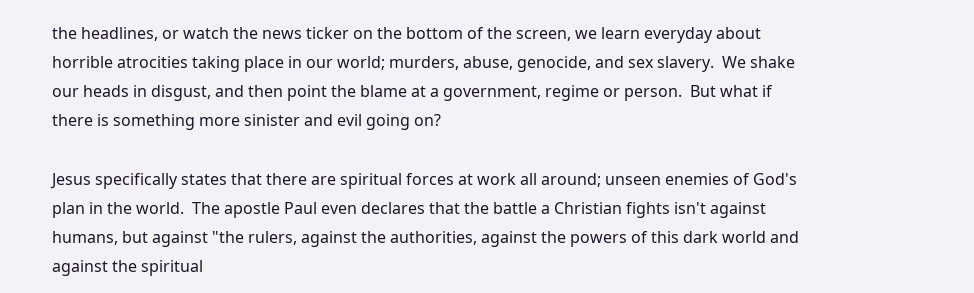the headlines, or watch the news ticker on the bottom of the screen, we learn everyday about horrible atrocities taking place in our world; murders, abuse, genocide, and sex slavery.  We shake our heads in disgust, and then point the blame at a government, regime or person.  But what if there is something more sinister and evil going on?

Jesus specifically states that there are spiritual forces at work all around; unseen enemies of God's plan in the world.  The apostle Paul even declares that the battle a Christian fights isn't against humans, but against "the rulers, against the authorities, against the powers of this dark world and against the spiritual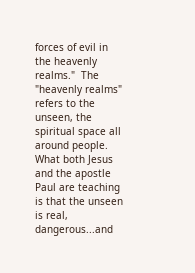forces of evil in the heavenly realms."  The "heavenly realms" refers to the unseen, the spiritual space all around people.  What both Jesus and the apostle Paul are teaching is that the unseen is real, dangerous...and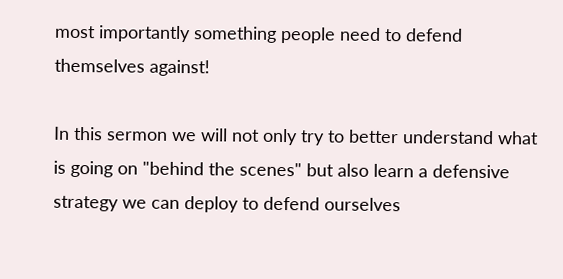most importantly something people need to defend themselves against!

In this sermon we will not only try to better understand what is going on "behind the scenes" but also learn a defensive strategy we can deploy to defend ourselves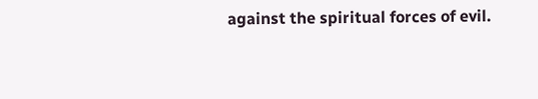against the spiritual forces of evil.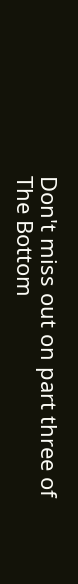Don't miss out on part three of The Bottom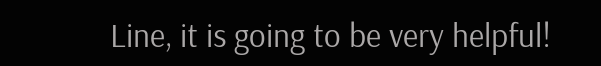Line, it is going to be very helpful!